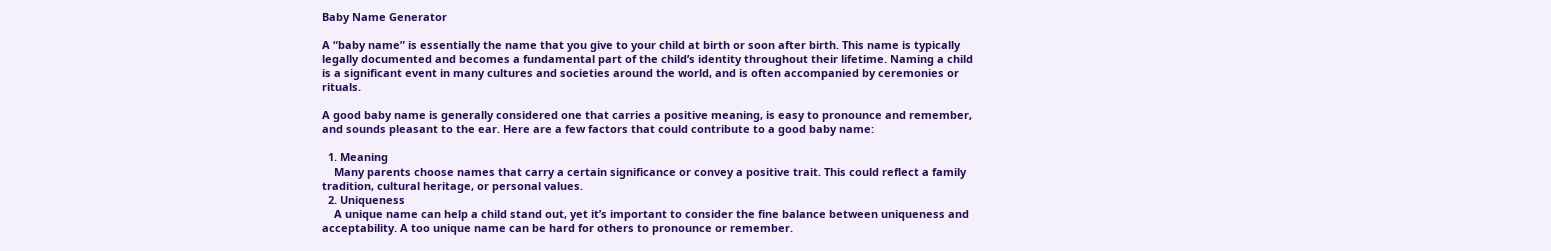Baby Name Generator

A “baby name” is essentially the name that you give to your child at birth or soon after birth. This name is typically legally documented and becomes a fundamental part of the child’s identity throughout their lifetime. Naming a child is a significant event in many cultures and societies around the world, and is often accompanied by ceremonies or rituals.

A good baby name is generally considered one that carries a positive meaning, is easy to pronounce and remember, and sounds pleasant to the ear. Here are a few factors that could contribute to a good baby name:

  1. Meaning
    Many parents choose names that carry a certain significance or convey a positive trait. This could reflect a family tradition, cultural heritage, or personal values.
  2. Uniqueness
    A unique name can help a child stand out, yet it’s important to consider the fine balance between uniqueness and acceptability. A too unique name can be hard for others to pronounce or remember.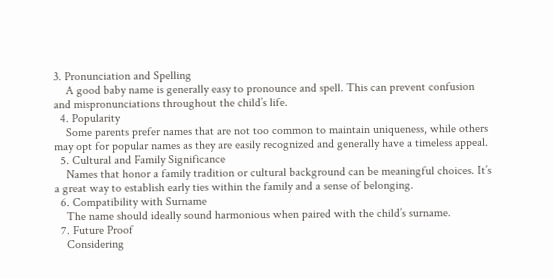3. Pronunciation and Spelling
    A good baby name is generally easy to pronounce and spell. This can prevent confusion and mispronunciations throughout the child’s life.
  4. Popularity
    Some parents prefer names that are not too common to maintain uniqueness, while others may opt for popular names as they are easily recognized and generally have a timeless appeal.
  5. Cultural and Family Significance
    Names that honor a family tradition or cultural background can be meaningful choices. It’s a great way to establish early ties within the family and a sense of belonging.
  6. Compatibility with Surname
    The name should ideally sound harmonious when paired with the child’s surname.
  7. Future Proof
    Considering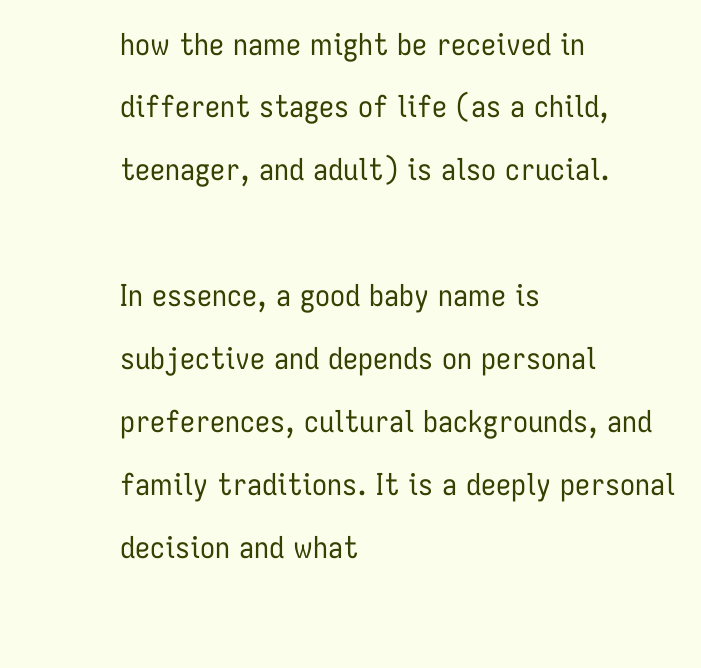how the name might be received in different stages of life (as a child, teenager, and adult) is also crucial.

In essence, a good baby name is subjective and depends on personal preferences, cultural backgrounds, and family traditions. It is a deeply personal decision and what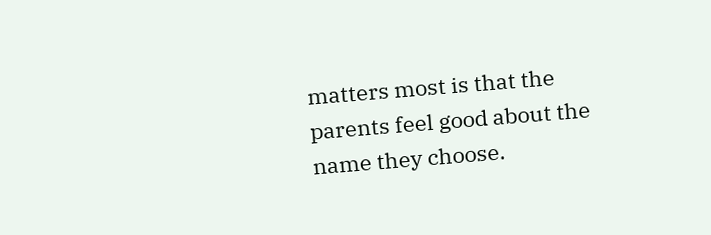matters most is that the parents feel good about the name they choose.